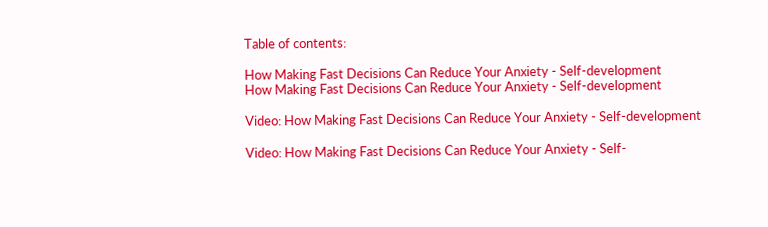Table of contents:

How Making Fast Decisions Can Reduce Your Anxiety - Self-development
How Making Fast Decisions Can Reduce Your Anxiety - Self-development

Video: How Making Fast Decisions Can Reduce Your Anxiety - Self-development

Video: How Making Fast Decisions Can Reduce Your Anxiety - Self-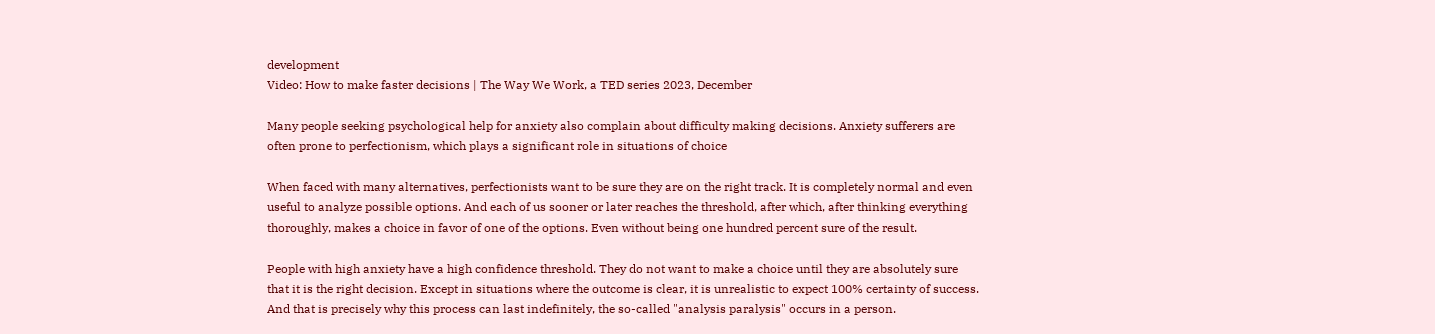development
Video: How to make faster decisions | The Way We Work, a TED series 2023, December

Many people seeking psychological help for anxiety also complain about difficulty making decisions. Anxiety sufferers are often prone to perfectionism, which plays a significant role in situations of choice

When faced with many alternatives, perfectionists want to be sure they are on the right track. It is completely normal and even useful to analyze possible options. And each of us sooner or later reaches the threshold, after which, after thinking everything thoroughly, makes a choice in favor of one of the options. Even without being one hundred percent sure of the result.

People with high anxiety have a high confidence threshold. They do not want to make a choice until they are absolutely sure that it is the right decision. Except in situations where the outcome is clear, it is unrealistic to expect 100% certainty of success. And that is precisely why this process can last indefinitely, the so-called "analysis paralysis" occurs in a person.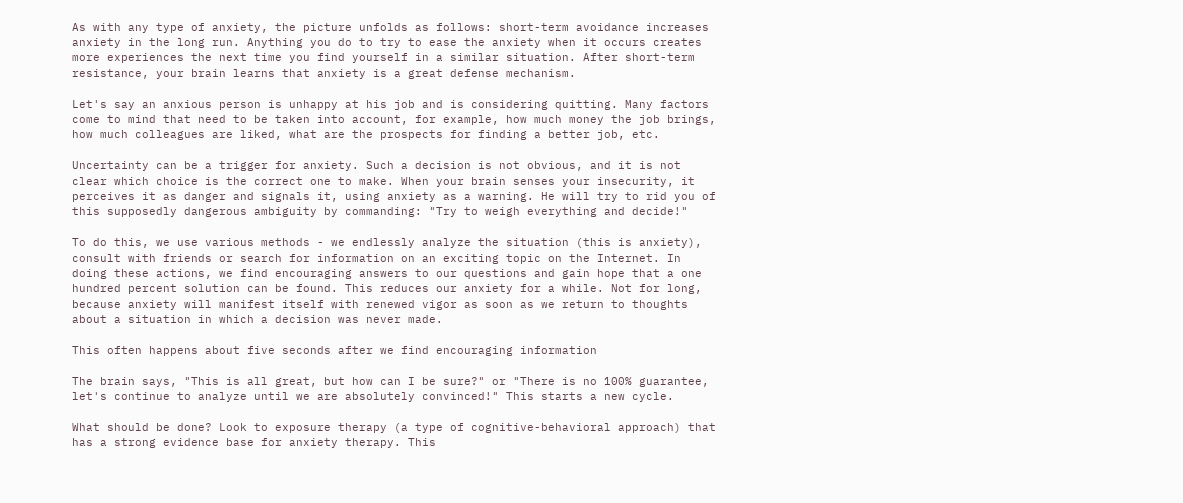As with any type of anxiety, the picture unfolds as follows: short-term avoidance increases anxiety in the long run. Anything you do to try to ease the anxiety when it occurs creates more experiences the next time you find yourself in a similar situation. After short-term resistance, your brain learns that anxiety is a great defense mechanism.

Let's say an anxious person is unhappy at his job and is considering quitting. Many factors come to mind that need to be taken into account, for example, how much money the job brings, how much colleagues are liked, what are the prospects for finding a better job, etc.

Uncertainty can be a trigger for anxiety. Such a decision is not obvious, and it is not clear which choice is the correct one to make. When your brain senses your insecurity, it perceives it as danger and signals it, using anxiety as a warning. He will try to rid you of this supposedly dangerous ambiguity by commanding: "Try to weigh everything and decide!"

To do this, we use various methods - we endlessly analyze the situation (this is anxiety), consult with friends or search for information on an exciting topic on the Internet. In doing these actions, we find encouraging answers to our questions and gain hope that a one hundred percent solution can be found. This reduces our anxiety for a while. Not for long, because anxiety will manifest itself with renewed vigor as soon as we return to thoughts about a situation in which a decision was never made.

This often happens about five seconds after we find encouraging information

The brain says, "This is all great, but how can I be sure?" or "There is no 100% guarantee, let's continue to analyze until we are absolutely convinced!" This starts a new cycle.

What should be done? Look to exposure therapy (a type of cognitive-behavioral approach) that has a strong evidence base for anxiety therapy. This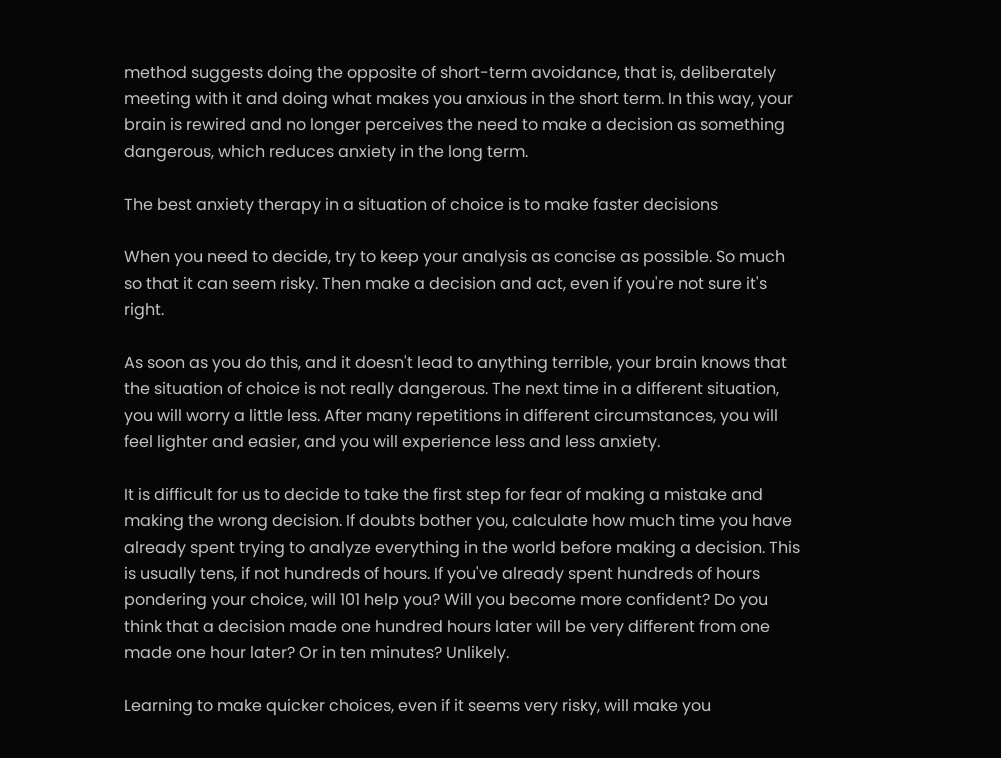method suggests doing the opposite of short-term avoidance, that is, deliberately meeting with it and doing what makes you anxious in the short term. In this way, your brain is rewired and no longer perceives the need to make a decision as something dangerous, which reduces anxiety in the long term.

The best anxiety therapy in a situation of choice is to make faster decisions

When you need to decide, try to keep your analysis as concise as possible. So much so that it can seem risky. Then make a decision and act, even if you're not sure it's right.

As soon as you do this, and it doesn't lead to anything terrible, your brain knows that the situation of choice is not really dangerous. The next time in a different situation, you will worry a little less. After many repetitions in different circumstances, you will feel lighter and easier, and you will experience less and less anxiety.

It is difficult for us to decide to take the first step for fear of making a mistake and making the wrong decision. If doubts bother you, calculate how much time you have already spent trying to analyze everything in the world before making a decision. This is usually tens, if not hundreds of hours. If you've already spent hundreds of hours pondering your choice, will 101 help you? Will you become more confident? Do you think that a decision made one hundred hours later will be very different from one made one hour later? Or in ten minutes? Unlikely.

Learning to make quicker choices, even if it seems very risky, will make you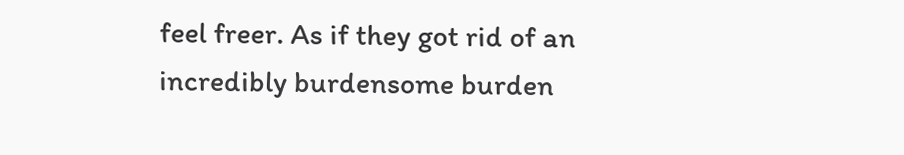feel freer. As if they got rid of an incredibly burdensome burden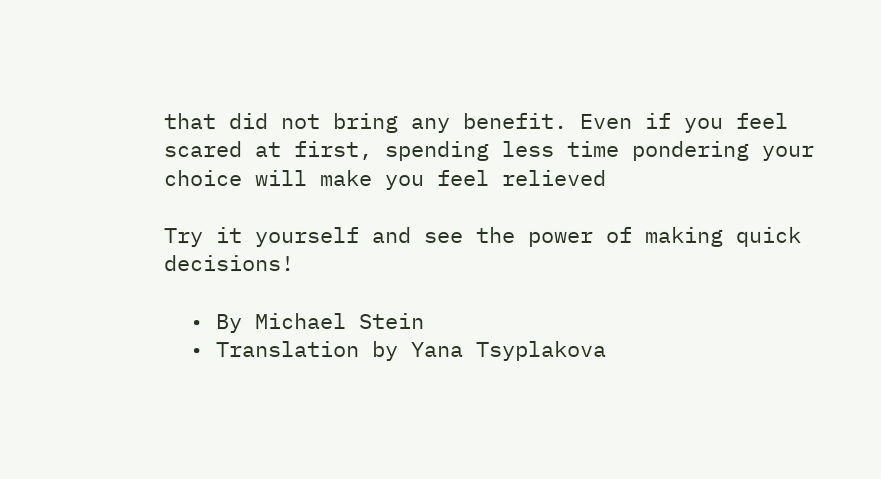that did not bring any benefit. Even if you feel scared at first, spending less time pondering your choice will make you feel relieved

Try it yourself and see the power of making quick decisions!

  • By Michael Stein
  • Translation by Yana Tsyplakova